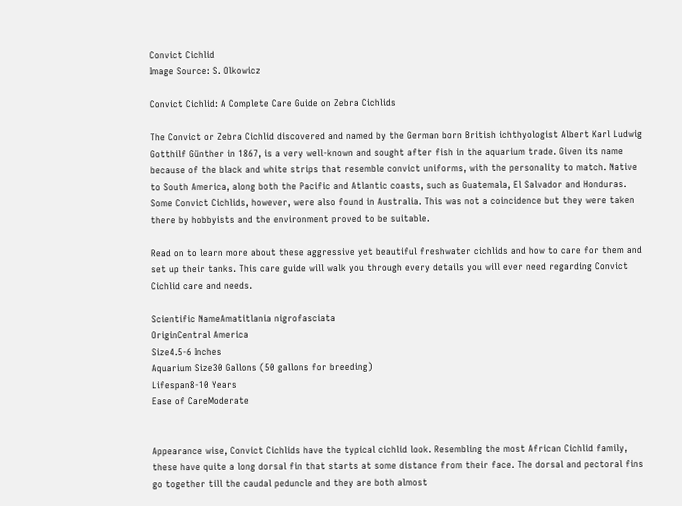Convict Cichlid
Image Source: S. Olkowicz

Convict Cichlid: A Complete Care Guide on Zebra Cichlids

The Convict or Zebra Cichlid discovered and named by the German born British ichthyologist Albert Karl Ludwig Gotthilf Günther in 1867, is a very well-known and sought after fish in the aquarium trade. Given its name because of the black and white strips that resemble convict uniforms, with the personality to match. Native to South America, along both the Pacific and Atlantic coasts, such as Guatemala, El Salvador and Honduras. Some Convict Cichlids, however, were also found in Australia. This was not a coincidence but they were taken there by hobbyists and the environment proved to be suitable.

Read on to learn more about these aggressive yet beautiful freshwater cichlids and how to care for them and set up their tanks. This care guide will walk you through every details you will ever need regarding Convict Cichlid care and needs.

Scientific NameAmatitlania nigrofasciata
OriginCentral America
Size4.5-6 Inches
Aquarium Size30 Gallons (50 gallons for breeding)
Lifespan8-10 Years
Ease of CareModerate


Appearance wise, Convict Cichlids have the typical cichlid look. Resembling the most African Cichlid family, these have quite a long dorsal fin that starts at some distance from their face. The dorsal and pectoral fins go together till the caudal peduncle and they are both almost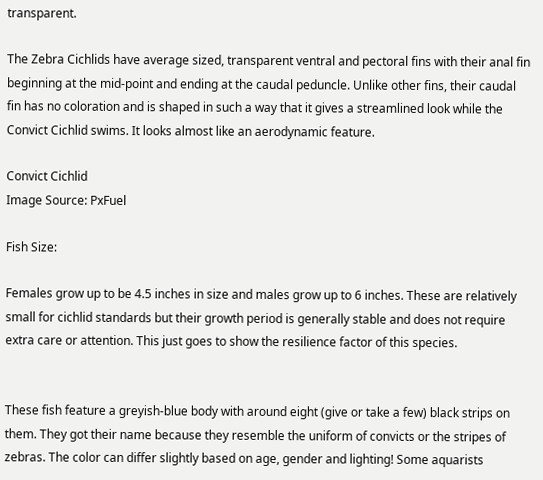transparent.

The Zebra Cichlids have average sized, transparent ventral and pectoral fins with their anal fin beginning at the mid-point and ending at the caudal peduncle. Unlike other fins, their caudal fin has no coloration and is shaped in such a way that it gives a streamlined look while the Convict Cichlid swims. It looks almost like an aerodynamic feature.

Convict Cichlid
Image Source: PxFuel

Fish Size:

Females grow up to be 4.5 inches in size and males grow up to 6 inches. These are relatively small for cichlid standards but their growth period is generally stable and does not require extra care or attention. This just goes to show the resilience factor of this species.


These fish feature a greyish-blue body with around eight (give or take a few) black strips on them. They got their name because they resemble the uniform of convicts or the stripes of zebras. The color can differ slightly based on age, gender and lighting! Some aquarists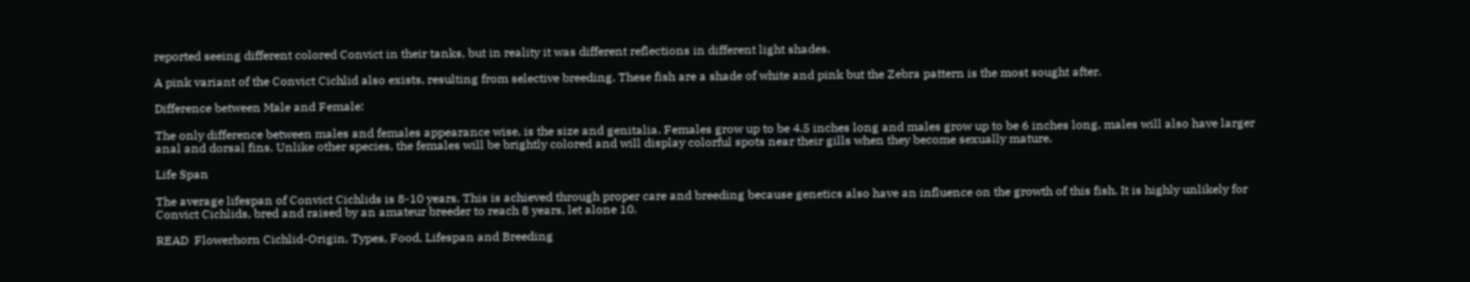reported seeing different colored Convict in their tanks, but in reality it was different reflections in different light shades.

A pink variant of the Convict Cichlid also exists, resulting from selective breeding. These fish are a shade of white and pink but the Zebra pattern is the most sought after.

Difference between Male and Female:

The only difference between males and females appearance wise, is the size and genitalia. Females grow up to be 4.5 inches long and males grow up to be 6 inches long, males will also have larger anal and dorsal fins. Unlike other species, the females will be brightly colored and will display colorful spots near their gills when they become sexually mature.

Life Span

The average lifespan of Convict Cichlids is 8-10 years. This is achieved through proper care and breeding because genetics also have an influence on the growth of this fish. It is highly unlikely for Convict Cichlids, bred and raised by an amateur breeder to reach 8 years, let alone 10.

READ  Flowerhorn Cichlid-Origin, Types, Food, Lifespan and Breeding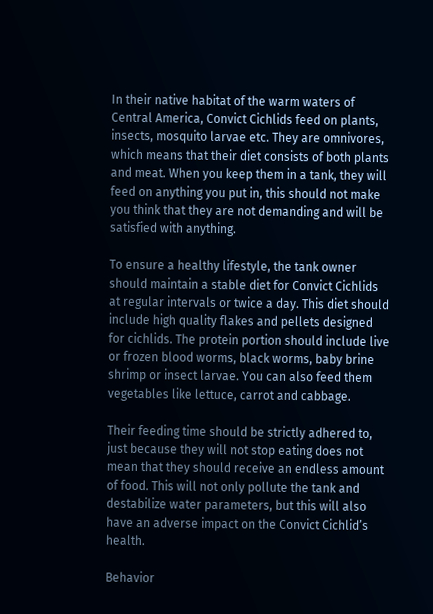In their native habitat of the warm waters of Central America, Convict Cichlids feed on plants, insects, mosquito larvae etc. They are omnivores, which means that their diet consists of both plants and meat. When you keep them in a tank, they will feed on anything you put in, this should not make you think that they are not demanding and will be satisfied with anything.

To ensure a healthy lifestyle, the tank owner should maintain a stable diet for Convict Cichlids at regular intervals or twice a day. This diet should include high quality flakes and pellets designed for cichlids. The protein portion should include live or frozen blood worms, black worms, baby brine shrimp or insect larvae. You can also feed them vegetables like lettuce, carrot and cabbage.

Their feeding time should be strictly adhered to, just because they will not stop eating does not mean that they should receive an endless amount of food. This will not only pollute the tank and destabilize water parameters, but this will also have an adverse impact on the Convict Cichlid’s health.

Behavior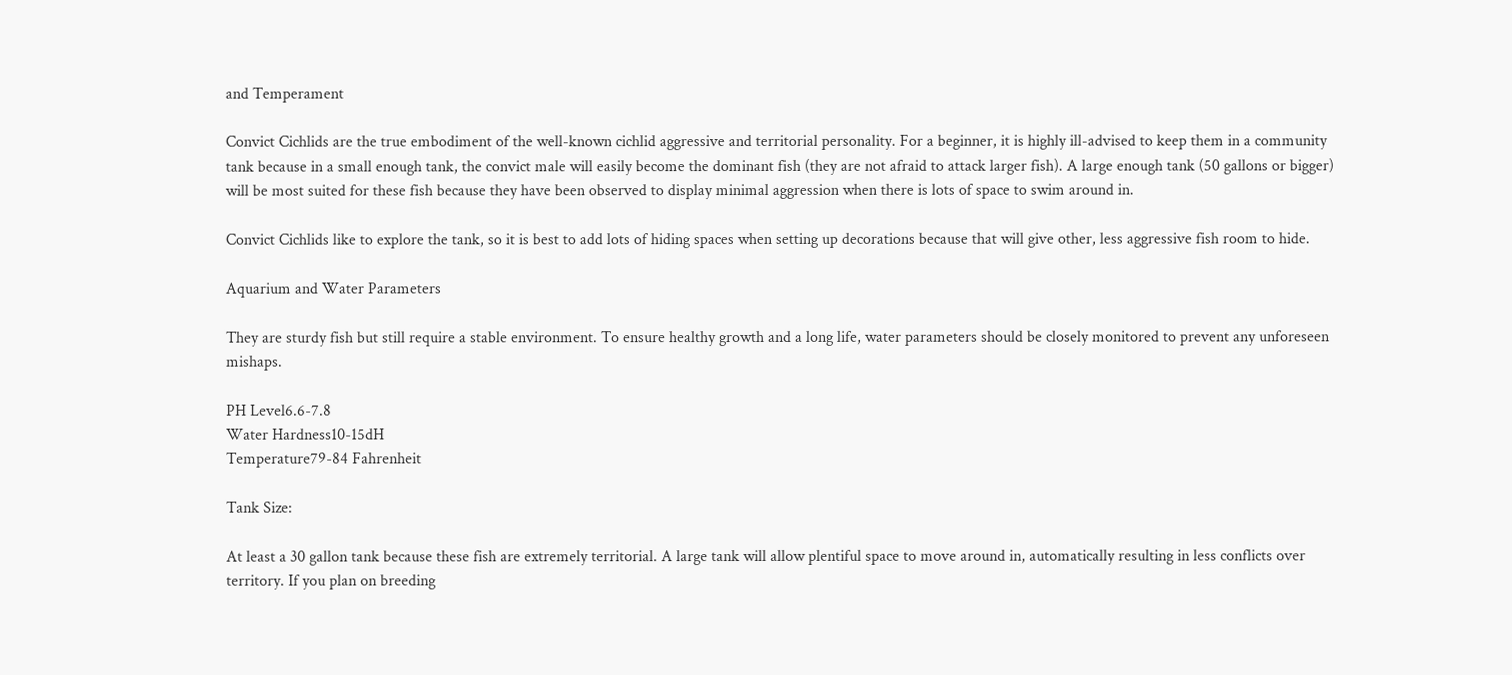and Temperament

Convict Cichlids are the true embodiment of the well-known cichlid aggressive and territorial personality. For a beginner, it is highly ill-advised to keep them in a community tank because in a small enough tank, the convict male will easily become the dominant fish (they are not afraid to attack larger fish). A large enough tank (50 gallons or bigger) will be most suited for these fish because they have been observed to display minimal aggression when there is lots of space to swim around in.

Convict Cichlids like to explore the tank, so it is best to add lots of hiding spaces when setting up decorations because that will give other, less aggressive fish room to hide.

Aquarium and Water Parameters

They are sturdy fish but still require a stable environment. To ensure healthy growth and a long life, water parameters should be closely monitored to prevent any unforeseen mishaps.

PH Level6.6-7.8
Water Hardness10-15dH
Temperature79-84 Fahrenheit

Tank Size:

At least a 30 gallon tank because these fish are extremely territorial. A large tank will allow plentiful space to move around in, automatically resulting in less conflicts over territory. If you plan on breeding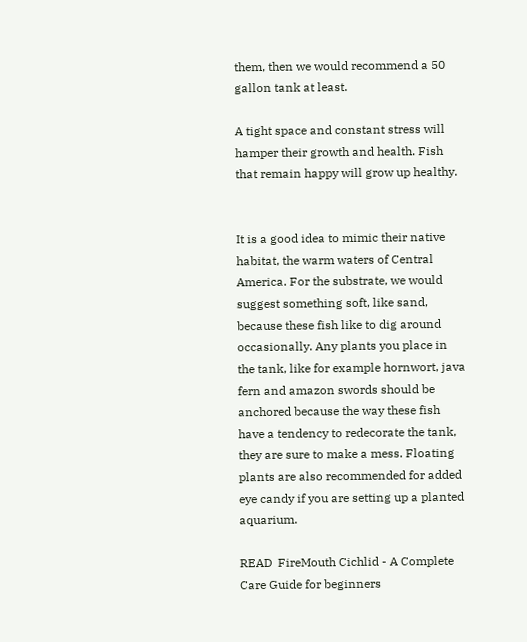them, then we would recommend a 50 gallon tank at least.

A tight space and constant stress will hamper their growth and health. Fish that remain happy will grow up healthy.


It is a good idea to mimic their native habitat, the warm waters of Central America. For the substrate, we would suggest something soft, like sand, because these fish like to dig around occasionally. Any plants you place in the tank, like for example hornwort, java fern and amazon swords should be anchored because the way these fish have a tendency to redecorate the tank, they are sure to make a mess. Floating plants are also recommended for added eye candy if you are setting up a planted aquarium.

READ  FireMouth Cichlid - A Complete Care Guide for beginners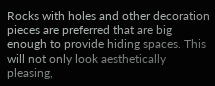Rocks with holes and other decoration pieces are preferred that are big enough to provide hiding spaces. This will not only look aesthetically pleasing,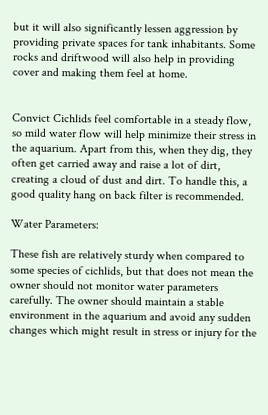but it will also significantly lessen aggression by providing private spaces for tank inhabitants. Some rocks and driftwood will also help in providing cover and making them feel at home.


Convict Cichlids feel comfortable in a steady flow, so mild water flow will help minimize their stress in the aquarium. Apart from this, when they dig, they often get carried away and raise a lot of dirt, creating a cloud of dust and dirt. To handle this, a good quality hang on back filter is recommended.

Water Parameters:

These fish are relatively sturdy when compared to some species of cichlids, but that does not mean the owner should not monitor water parameters carefully. The owner should maintain a stable environment in the aquarium and avoid any sudden changes which might result in stress or injury for the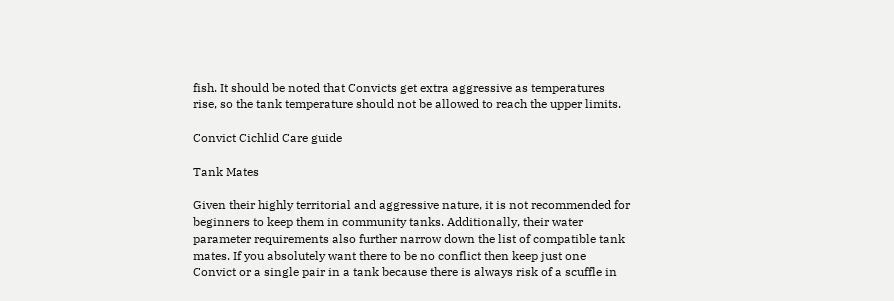fish. It should be noted that Convicts get extra aggressive as temperatures rise, so the tank temperature should not be allowed to reach the upper limits.

Convict Cichlid Care guide

Tank Mates

Given their highly territorial and aggressive nature, it is not recommended for beginners to keep them in community tanks. Additionally, their water parameter requirements also further narrow down the list of compatible tank mates. If you absolutely want there to be no conflict then keep just one Convict or a single pair in a tank because there is always risk of a scuffle in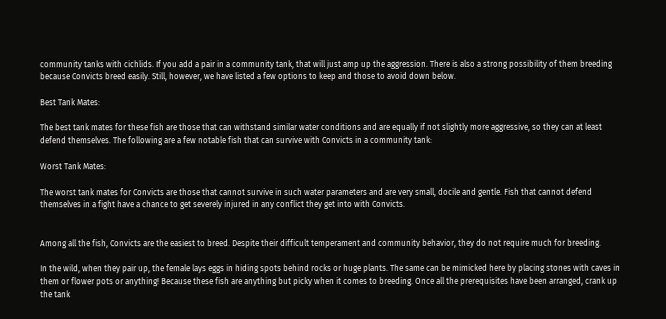community tanks with cichlids. If you add a pair in a community tank, that will just amp up the aggression. There is also a strong possibility of them breeding because Convicts breed easily. Still, however, we have listed a few options to keep and those to avoid down below.

Best Tank Mates:

The best tank mates for these fish are those that can withstand similar water conditions and are equally if not slightly more aggressive, so they can at least defend themselves. The following are a few notable fish that can survive with Convicts in a community tank:

Worst Tank Mates:

The worst tank mates for Convicts are those that cannot survive in such water parameters and are very small, docile and gentle. Fish that cannot defend themselves in a fight have a chance to get severely injured in any conflict they get into with Convicts.


Among all the fish, Convicts are the easiest to breed. Despite their difficult temperament and community behavior, they do not require much for breeding.

In the wild, when they pair up, the female lays eggs in hiding spots behind rocks or huge plants. The same can be mimicked here by placing stones with caves in them or flower pots or anything! Because these fish are anything but picky when it comes to breeding. Once all the prerequisites have been arranged, crank up the tank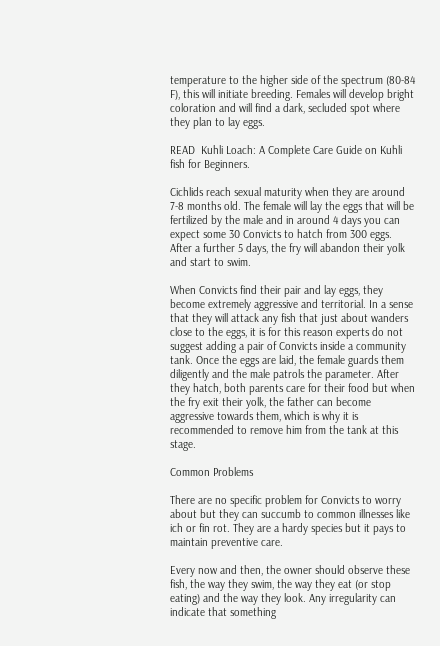temperature to the higher side of the spectrum (80-84 F), this will initiate breeding. Females will develop bright coloration and will find a dark, secluded spot where they plan to lay eggs.

READ  Kuhli Loach: A Complete Care Guide on Kuhli fish for Beginners.

Cichlids reach sexual maturity when they are around 7-8 months old. The female will lay the eggs that will be fertilized by the male and in around 4 days you can expect some 30 Convicts to hatch from 300 eggs. After a further 5 days, the fry will abandon their yolk and start to swim.

When Convicts find their pair and lay eggs, they become extremely aggressive and territorial. In a sense that they will attack any fish that just about wanders close to the eggs, it is for this reason experts do not suggest adding a pair of Convicts inside a community tank. Once the eggs are laid, the female guards them diligently and the male patrols the parameter. After they hatch, both parents care for their food but when the fry exit their yolk, the father can become aggressive towards them, which is why it is recommended to remove him from the tank at this stage.

Common Problems

There are no specific problem for Convicts to worry about but they can succumb to common illnesses like ich or fin rot. They are a hardy species but it pays to maintain preventive care.

Every now and then, the owner should observe these fish, the way they swim, the way they eat (or stop eating) and the way they look. Any irregularity can indicate that something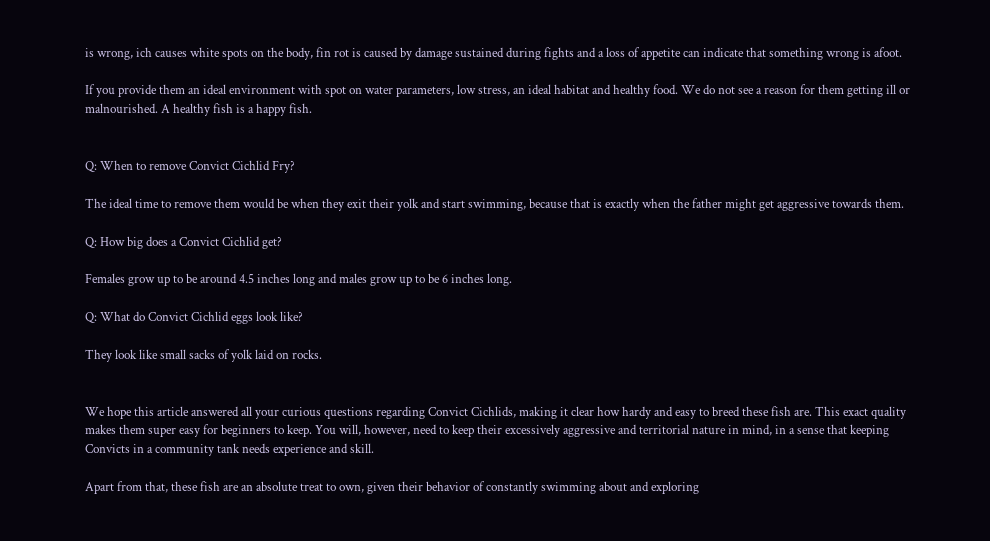is wrong, ich causes white spots on the body, fin rot is caused by damage sustained during fights and a loss of appetite can indicate that something wrong is afoot.

If you provide them an ideal environment with spot on water parameters, low stress, an ideal habitat and healthy food. We do not see a reason for them getting ill or malnourished. A healthy fish is a happy fish.


Q: When to remove Convict Cichlid Fry?

The ideal time to remove them would be when they exit their yolk and start swimming, because that is exactly when the father might get aggressive towards them.

Q: How big does a Convict Cichlid get?

Females grow up to be around 4.5 inches long and males grow up to be 6 inches long.

Q: What do Convict Cichlid eggs look like?

They look like small sacks of yolk laid on rocks.


We hope this article answered all your curious questions regarding Convict Cichlids, making it clear how hardy and easy to breed these fish are. This exact quality makes them super easy for beginners to keep. You will, however, need to keep their excessively aggressive and territorial nature in mind, in a sense that keeping Convicts in a community tank needs experience and skill.

Apart from that, these fish are an absolute treat to own, given their behavior of constantly swimming about and exploring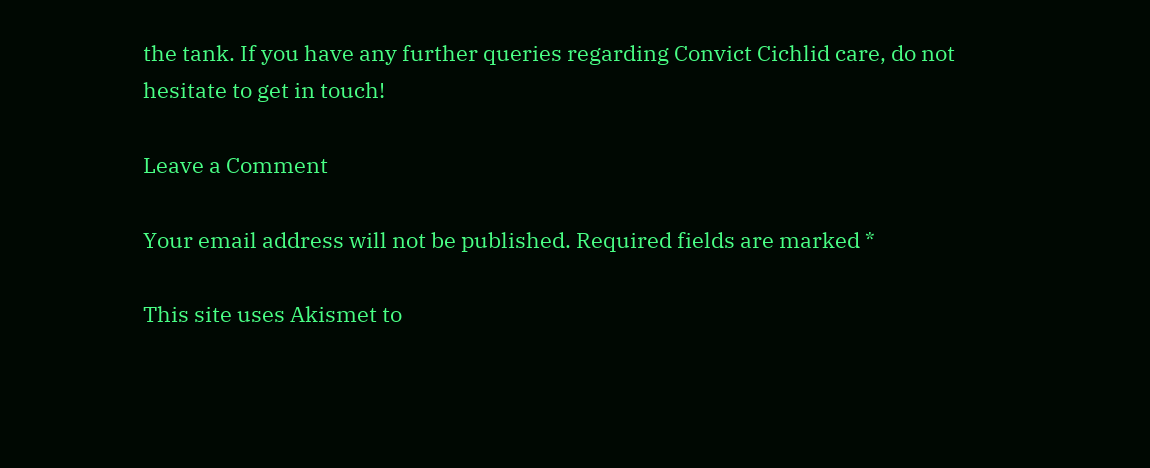the tank. If you have any further queries regarding Convict Cichlid care, do not hesitate to get in touch!

Leave a Comment

Your email address will not be published. Required fields are marked *

This site uses Akismet to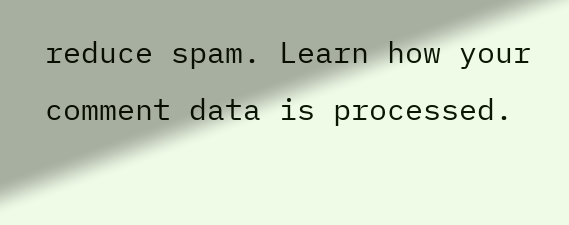reduce spam. Learn how your comment data is processed.